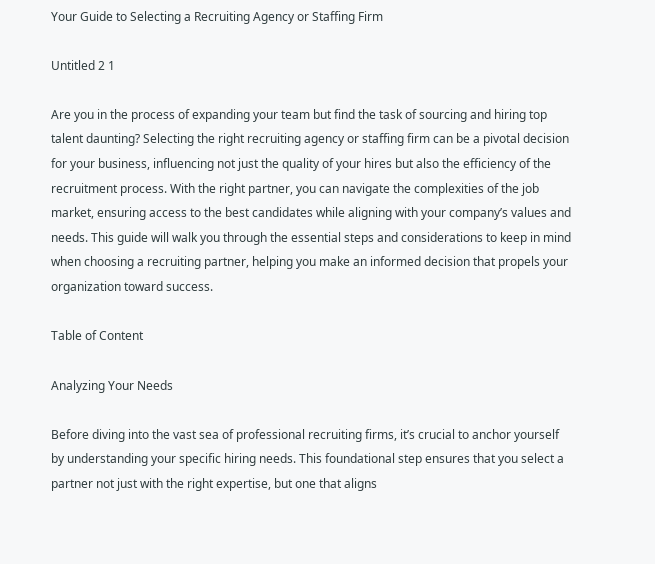Your Guide to Selecting a Recruiting Agency or Staffing Firm

Untitled 2 1

Are you in the process of expanding your team but find the task of sourcing and hiring top talent daunting? Selecting the right recruiting agency or staffing firm can be a pivotal decision for your business, influencing not just the quality of your hires but also the efficiency of the recruitment process. With the right partner, you can navigate the complexities of the job market, ensuring access to the best candidates while aligning with your company’s values and needs. This guide will walk you through the essential steps and considerations to keep in mind when choosing a recruiting partner, helping you make an informed decision that propels your organization toward success.

Table of Content

Analyzing Your Needs

Before diving into the vast sea of professional recruiting firms, it’s crucial to anchor yourself by understanding your specific hiring needs. This foundational step ensures that you select a partner not just with the right expertise, but one that aligns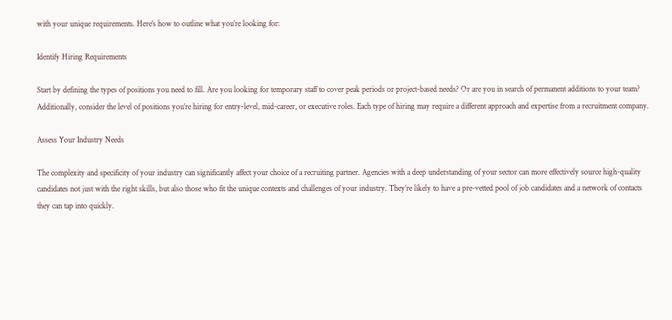with your unique requirements. Here’s how to outline what you’re looking for:

Identify Hiring Requirements

Start by defining the types of positions you need to fill. Are you looking for temporary staff to cover peak periods or project-based needs? Or are you in search of permanent additions to your team? Additionally, consider the level of positions you’re hiring for entry-level, mid-career, or executive roles. Each type of hiring may require a different approach and expertise from a recruitment company.

Assess Your Industry Needs

The complexity and specificity of your industry can significantly affect your choice of a recruiting partner. Agencies with a deep understanding of your sector can more effectively source high-quality candidates not just with the right skills, but also those who fit the unique contexts and challenges of your industry. They’re likely to have a pre-vetted pool of job candidates and a network of contacts they can tap into quickly.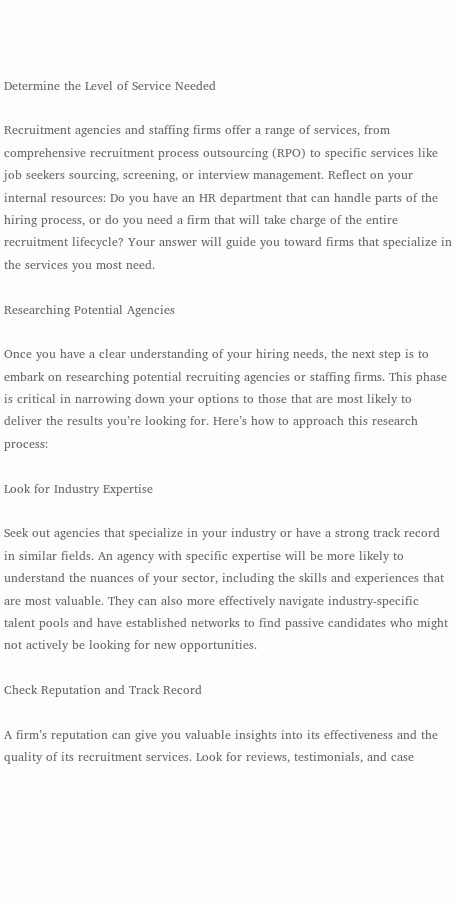Determine the Level of Service Needed

Recruitment agencies and staffing firms offer a range of services, from comprehensive recruitment process outsourcing (RPO) to specific services like job seekers sourcing, screening, or interview management. Reflect on your internal resources: Do you have an HR department that can handle parts of the hiring process, or do you need a firm that will take charge of the entire recruitment lifecycle? Your answer will guide you toward firms that specialize in the services you most need.

Researching Potential Agencies

Once you have a clear understanding of your hiring needs, the next step is to embark on researching potential recruiting agencies or staffing firms. This phase is critical in narrowing down your options to those that are most likely to deliver the results you’re looking for. Here’s how to approach this research process:

Look for Industry Expertise

Seek out agencies that specialize in your industry or have a strong track record in similar fields. An agency with specific expertise will be more likely to understand the nuances of your sector, including the skills and experiences that are most valuable. They can also more effectively navigate industry-specific talent pools and have established networks to find passive candidates who might not actively be looking for new opportunities.

Check Reputation and Track Record

A firm’s reputation can give you valuable insights into its effectiveness and the quality of its recruitment services. Look for reviews, testimonials, and case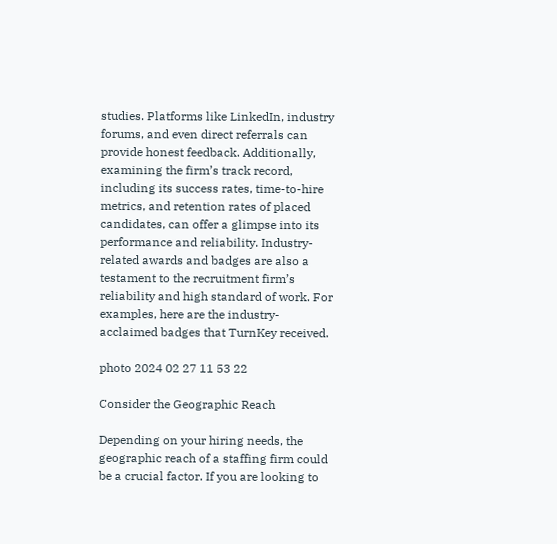studies. Platforms like LinkedIn, industry forums, and even direct referrals can provide honest feedback. Additionally, examining the firm’s track record, including its success rates, time-to-hire metrics, and retention rates of placed candidates, can offer a glimpse into its performance and reliability. Industry-related awards and badges are also a testament to the recruitment firm’s reliability and high standard of work. For examples, here are the industry-acclaimed badges that TurnKey received.

photo 2024 02 27 11 53 22

Consider the Geographic Reach

Depending on your hiring needs, the geographic reach of a staffing firm could be a crucial factor. If you are looking to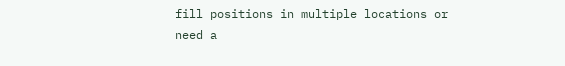fill positions in multiple locations or need a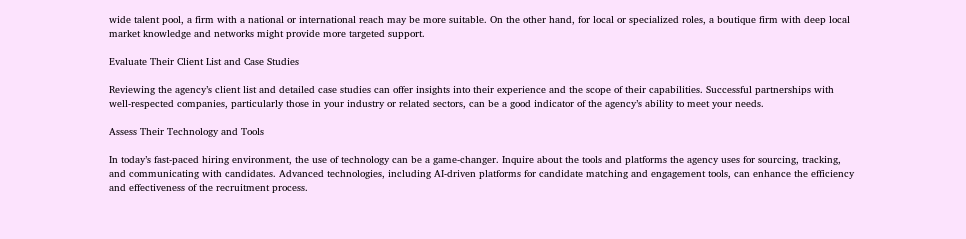wide talent pool, a firm with a national or international reach may be more suitable. On the other hand, for local or specialized roles, a boutique firm with deep local market knowledge and networks might provide more targeted support.

Evaluate Their Client List and Case Studies

Reviewing the agency’s client list and detailed case studies can offer insights into their experience and the scope of their capabilities. Successful partnerships with well-respected companies, particularly those in your industry or related sectors, can be a good indicator of the agency’s ability to meet your needs.

Assess Their Technology and Tools

In today’s fast-paced hiring environment, the use of technology can be a game-changer. Inquire about the tools and platforms the agency uses for sourcing, tracking, and communicating with candidates. Advanced technologies, including AI-driven platforms for candidate matching and engagement tools, can enhance the efficiency and effectiveness of the recruitment process.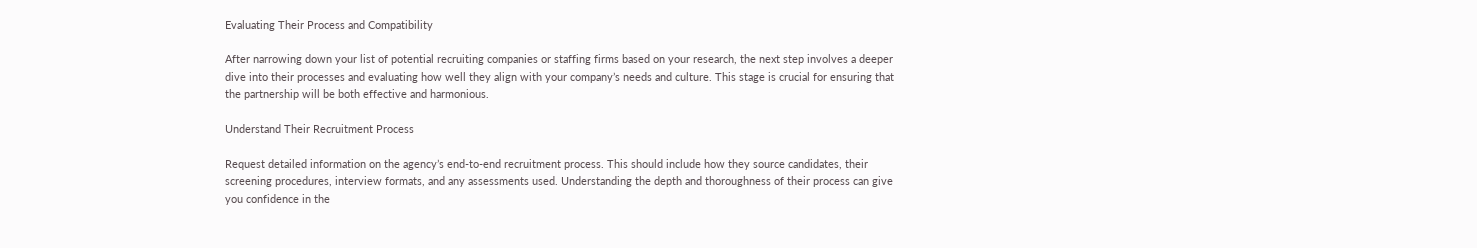Evaluating Their Process and Compatibility

After narrowing down your list of potential recruiting companies or staffing firms based on your research, the next step involves a deeper dive into their processes and evaluating how well they align with your company’s needs and culture. This stage is crucial for ensuring that the partnership will be both effective and harmonious.

Understand Their Recruitment Process

Request detailed information on the agency’s end-to-end recruitment process. This should include how they source candidates, their screening procedures, interview formats, and any assessments used. Understanding the depth and thoroughness of their process can give you confidence in the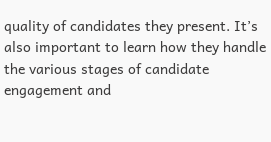quality of candidates they present. It’s also important to learn how they handle the various stages of candidate engagement and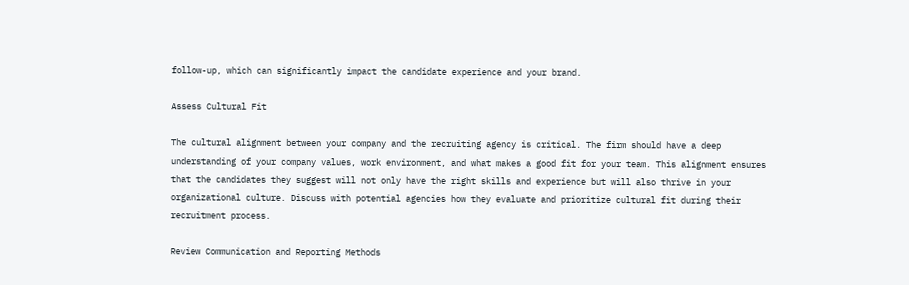follow-up, which can significantly impact the candidate experience and your brand.

Assess Cultural Fit

The cultural alignment between your company and the recruiting agency is critical. The firm should have a deep understanding of your company values, work environment, and what makes a good fit for your team. This alignment ensures that the candidates they suggest will not only have the right skills and experience but will also thrive in your organizational culture. Discuss with potential agencies how they evaluate and prioritize cultural fit during their recruitment process.

Review Communication and Reporting Methods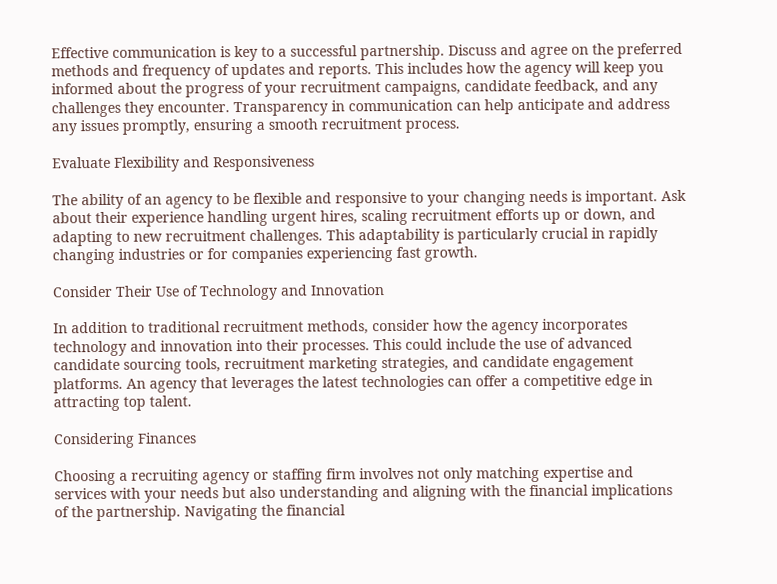Effective communication is key to a successful partnership. Discuss and agree on the preferred methods and frequency of updates and reports. This includes how the agency will keep you informed about the progress of your recruitment campaigns, candidate feedback, and any challenges they encounter. Transparency in communication can help anticipate and address any issues promptly, ensuring a smooth recruitment process.

Evaluate Flexibility and Responsiveness

The ability of an agency to be flexible and responsive to your changing needs is important. Ask about their experience handling urgent hires, scaling recruitment efforts up or down, and adapting to new recruitment challenges. This adaptability is particularly crucial in rapidly changing industries or for companies experiencing fast growth.

Consider Their Use of Technology and Innovation

In addition to traditional recruitment methods, consider how the agency incorporates technology and innovation into their processes. This could include the use of advanced candidate sourcing tools, recruitment marketing strategies, and candidate engagement platforms. An agency that leverages the latest technologies can offer a competitive edge in attracting top talent.

Considering Finances

Choosing a recruiting agency or staffing firm involves not only matching expertise and services with your needs but also understanding and aligning with the financial implications of the partnership. Navigating the financial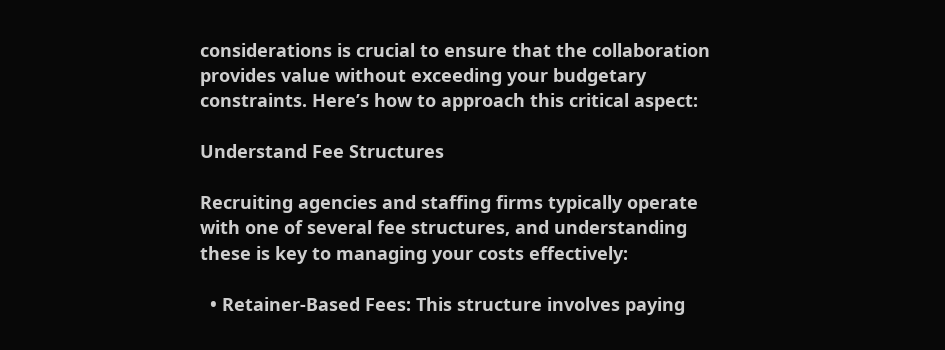considerations is crucial to ensure that the collaboration provides value without exceeding your budgetary constraints. Here’s how to approach this critical aspect:

Understand Fee Structures

Recruiting agencies and staffing firms typically operate with one of several fee structures, and understanding these is key to managing your costs effectively:

  • Retainer-Based Fees: This structure involves paying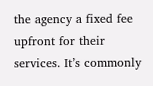the agency a fixed fee upfront for their services. It’s commonly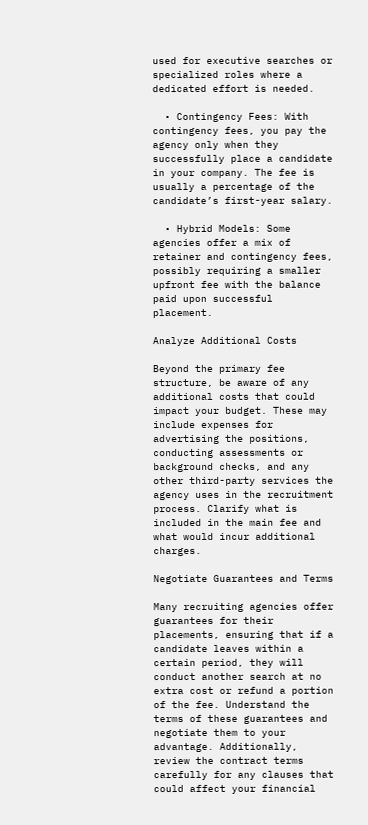used for executive searches or specialized roles where a dedicated effort is needed.

  • Contingency Fees: With contingency fees, you pay the agency only when they successfully place a candidate in your company. The fee is usually a percentage of the candidate’s first-year salary.

  • Hybrid Models: Some agencies offer a mix of retainer and contingency fees, possibly requiring a smaller upfront fee with the balance paid upon successful placement.

Analyze Additional Costs

Beyond the primary fee structure, be aware of any additional costs that could impact your budget. These may include expenses for advertising the positions, conducting assessments or background checks, and any other third-party services the agency uses in the recruitment process. Clarify what is included in the main fee and what would incur additional charges.

Negotiate Guarantees and Terms

Many recruiting agencies offer guarantees for their placements, ensuring that if a candidate leaves within a certain period, they will conduct another search at no extra cost or refund a portion of the fee. Understand the terms of these guarantees and negotiate them to your advantage. Additionally, review the contract terms carefully for any clauses that could affect your financial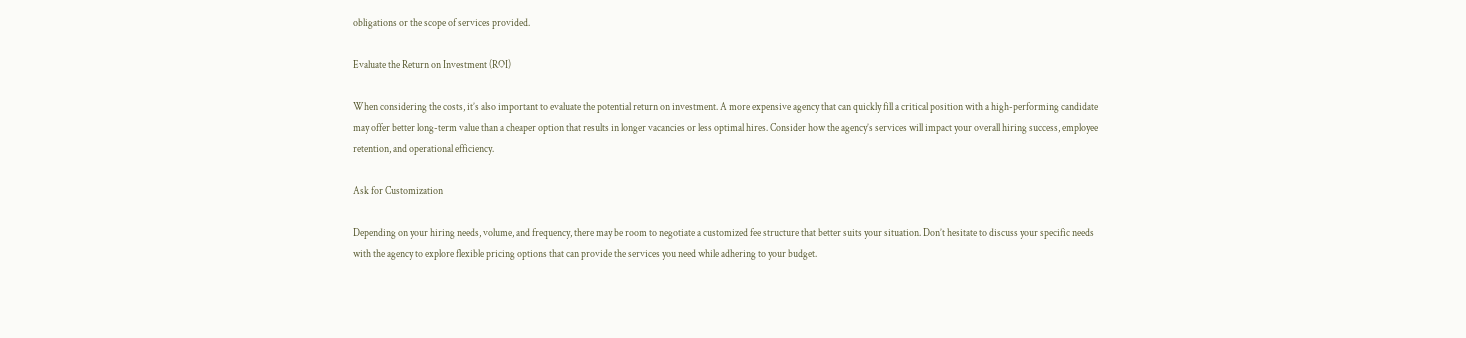obligations or the scope of services provided.

Evaluate the Return on Investment (ROI)

When considering the costs, it’s also important to evaluate the potential return on investment. A more expensive agency that can quickly fill a critical position with a high-performing candidate may offer better long-term value than a cheaper option that results in longer vacancies or less optimal hires. Consider how the agency’s services will impact your overall hiring success, employee retention, and operational efficiency.

Ask for Customization

Depending on your hiring needs, volume, and frequency, there may be room to negotiate a customized fee structure that better suits your situation. Don’t hesitate to discuss your specific needs with the agency to explore flexible pricing options that can provide the services you need while adhering to your budget.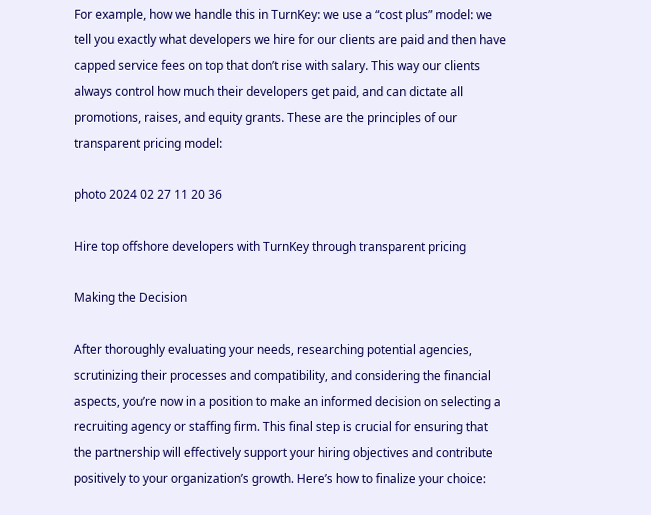For example, how we handle this in TurnKey: we use a “cost plus” model: we tell you exactly what developers we hire for our clients are paid and then have capped service fees on top that don’t rise with salary. This way our clients always control how much their developers get paid, and can dictate all promotions, raises, and equity grants. These are the principles of our transparent pricing model:

photo 2024 02 27 11 20 36

Hire top offshore developers with TurnKey through transparent pricing

Making the Decision

After thoroughly evaluating your needs, researching potential agencies, scrutinizing their processes and compatibility, and considering the financial aspects, you’re now in a position to make an informed decision on selecting a recruiting agency or staffing firm. This final step is crucial for ensuring that the partnership will effectively support your hiring objectives and contribute positively to your organization’s growth. Here’s how to finalize your choice: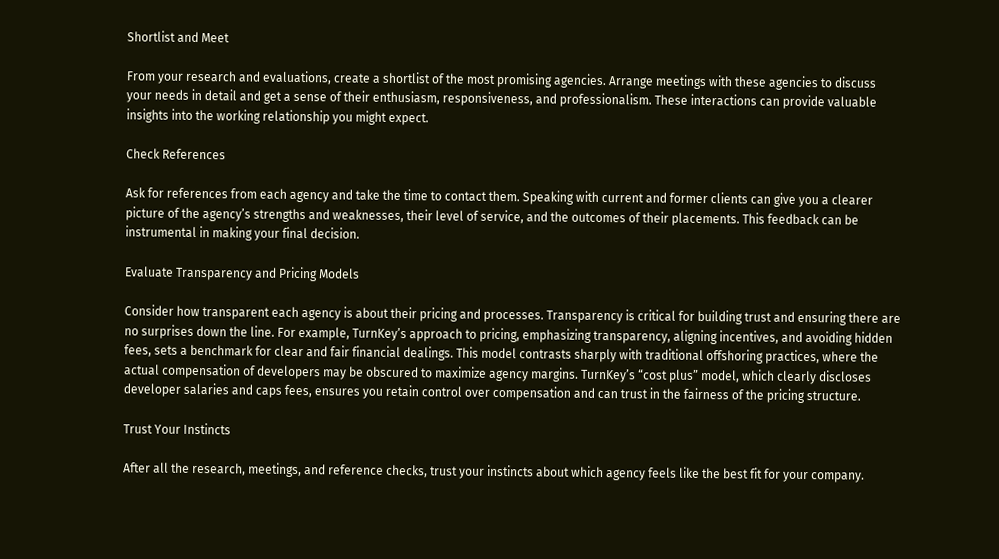Shortlist and Meet

From your research and evaluations, create a shortlist of the most promising agencies. Arrange meetings with these agencies to discuss your needs in detail and get a sense of their enthusiasm, responsiveness, and professionalism. These interactions can provide valuable insights into the working relationship you might expect.

Check References

Ask for references from each agency and take the time to contact them. Speaking with current and former clients can give you a clearer picture of the agency’s strengths and weaknesses, their level of service, and the outcomes of their placements. This feedback can be instrumental in making your final decision.

Evaluate Transparency and Pricing Models

Consider how transparent each agency is about their pricing and processes. Transparency is critical for building trust and ensuring there are no surprises down the line. For example, TurnKey’s approach to pricing, emphasizing transparency, aligning incentives, and avoiding hidden fees, sets a benchmark for clear and fair financial dealings. This model contrasts sharply with traditional offshoring practices, where the actual compensation of developers may be obscured to maximize agency margins. TurnKey’s “cost plus” model, which clearly discloses developer salaries and caps fees, ensures you retain control over compensation and can trust in the fairness of the pricing structure.

Trust Your Instincts

After all the research, meetings, and reference checks, trust your instincts about which agency feels like the best fit for your company.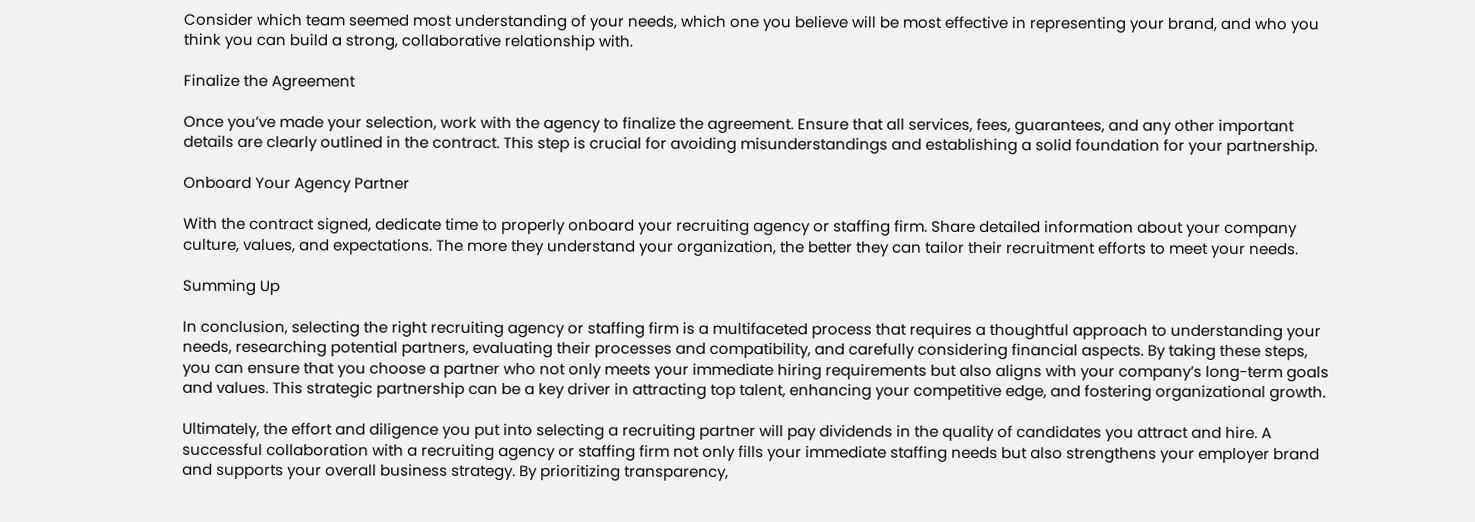Consider which team seemed most understanding of your needs, which one you believe will be most effective in representing your brand, and who you think you can build a strong, collaborative relationship with.

Finalize the Agreement

Once you’ve made your selection, work with the agency to finalize the agreement. Ensure that all services, fees, guarantees, and any other important details are clearly outlined in the contract. This step is crucial for avoiding misunderstandings and establishing a solid foundation for your partnership.

Onboard Your Agency Partner

With the contract signed, dedicate time to properly onboard your recruiting agency or staffing firm. Share detailed information about your company culture, values, and expectations. The more they understand your organization, the better they can tailor their recruitment efforts to meet your needs.

Summing Up

In conclusion, selecting the right recruiting agency or staffing firm is a multifaceted process that requires a thoughtful approach to understanding your needs, researching potential partners, evaluating their processes and compatibility, and carefully considering financial aspects. By taking these steps, you can ensure that you choose a partner who not only meets your immediate hiring requirements but also aligns with your company’s long-term goals and values. This strategic partnership can be a key driver in attracting top talent, enhancing your competitive edge, and fostering organizational growth.

Ultimately, the effort and diligence you put into selecting a recruiting partner will pay dividends in the quality of candidates you attract and hire. A successful collaboration with a recruiting agency or staffing firm not only fills your immediate staffing needs but also strengthens your employer brand and supports your overall business strategy. By prioritizing transparency,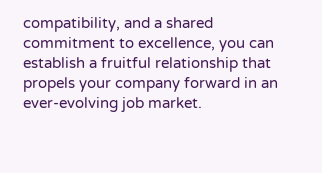compatibility, and a shared commitment to excellence, you can establish a fruitful relationship that propels your company forward in an ever-evolving job market.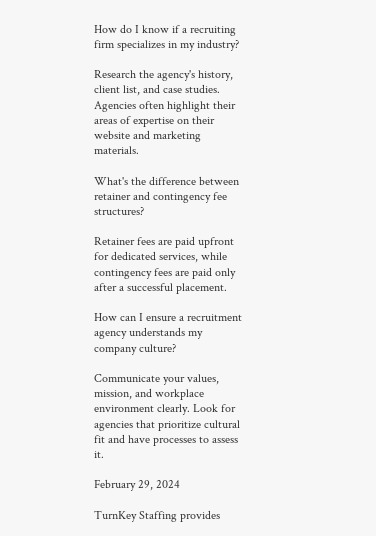How do I know if a recruiting firm specializes in my industry?

Research the agency's history, client list, and case studies. Agencies often highlight their areas of expertise on their website and marketing materials.

What's the difference between retainer and contingency fee structures?

Retainer fees are paid upfront for dedicated services, while contingency fees are paid only after a successful placement.

How can I ensure a recruitment agency understands my company culture?

Communicate your values, mission, and workplace environment clearly. Look for agencies that prioritize cultural fit and have processes to assess it.

February 29, 2024

TurnKey Staffing provides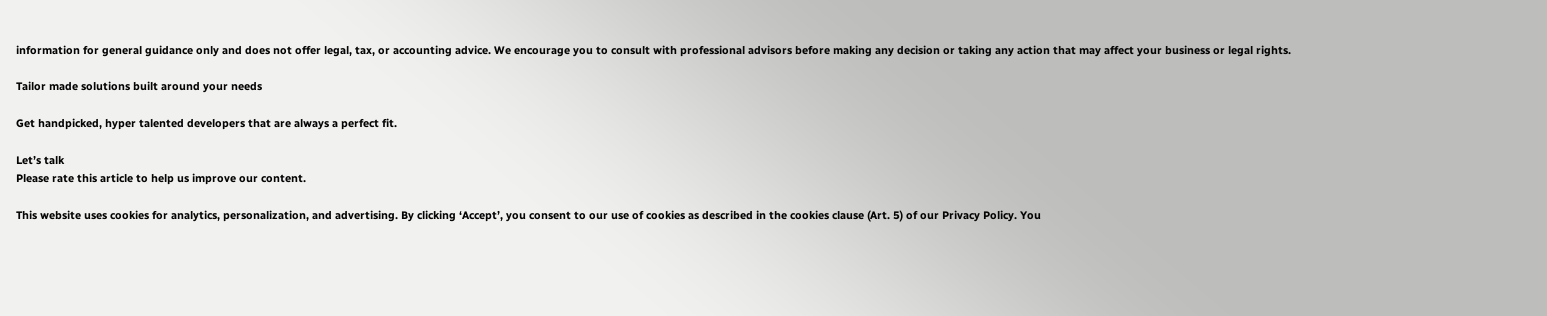information for general guidance only and does not offer legal, tax, or accounting advice. We encourage you to consult with professional advisors before making any decision or taking any action that may affect your business or legal rights.

Tailor made solutions built around your needs

Get handpicked, hyper talented developers that are always a perfect fit.

Let’s talk
Please rate this article to help us improve our content.

This website uses cookies for analytics, personalization, and advertising. By clicking ‘Accept’, you consent to our use of cookies as described in the cookies clause (Art. 5) of our Privacy Policy. You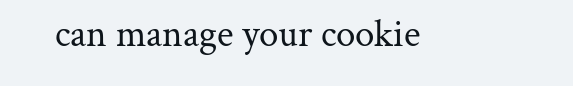can manage your cookie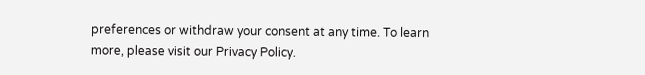preferences or withdraw your consent at any time. To learn more, please visit our Privacy Policy.